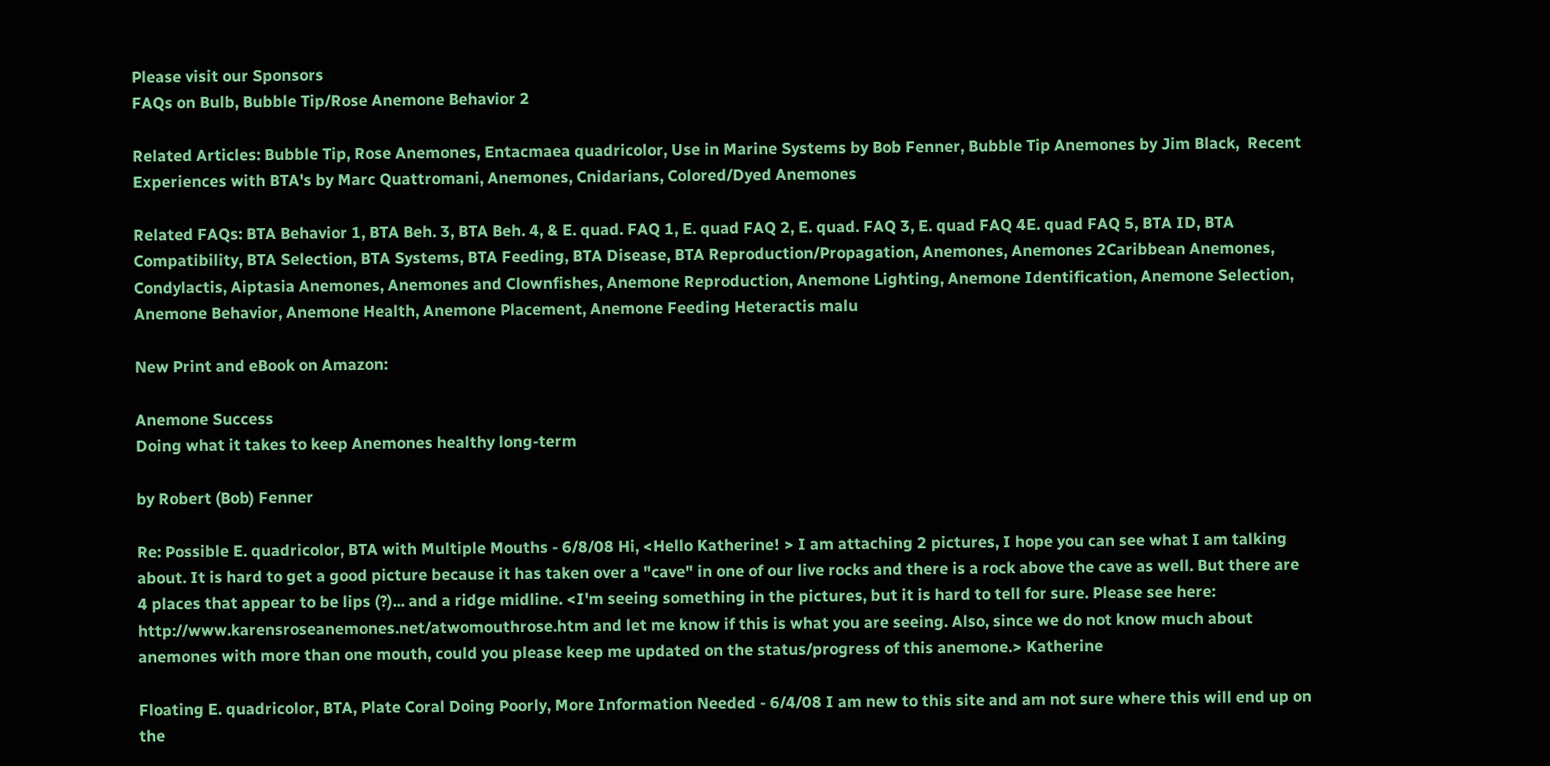Please visit our Sponsors
FAQs on Bulb, Bubble Tip/Rose Anemone Behavior 2

Related Articles: Bubble Tip, Rose Anemones, Entacmaea quadricolor, Use in Marine Systems by Bob Fenner, Bubble Tip Anemones by Jim Black,  Recent Experiences with BTA's by Marc Quattromani, Anemones, Cnidarians, Colored/Dyed Anemones

Related FAQs: BTA Behavior 1, BTA Beh. 3, BTA Beh. 4, & E. quad. FAQ 1, E. quad FAQ 2, E. quad. FAQ 3, E. quad FAQ 4E. quad FAQ 5, BTA ID, BTA Compatibility, BTA Selection, BTA Systems, BTA Feeding, BTA Disease, BTA Reproduction/Propagation, Anemones, Anemones 2Caribbean Anemones, Condylactis, Aiptasia Anemones, Anemones and Clownfishes, Anemone Reproduction, Anemone Lighting, Anemone Identification, Anemone Selection, Anemone Behavior, Anemone Health, Anemone Placement, Anemone Feeding Heteractis malu

New Print and eBook on Amazon:

Anemone Success
Doing what it takes to keep Anemones healthy long-term

by Robert (Bob) Fenner

Re: Possible E. quadricolor, BTA with Multiple Mouths - 6/8/08 Hi, <Hello Katherine! > I am attaching 2 pictures, I hope you can see what I am talking about. It is hard to get a good picture because it has taken over a "cave" in one of our live rocks and there is a rock above the cave as well. But there are 4 places that appear to be lips (?)... and a ridge midline. <I'm seeing something in the pictures, but it is hard to tell for sure. Please see here: http://www.karensroseanemones.net/atwomouthrose.htm and let me know if this is what you are seeing. Also, since we do not know much about anemones with more than one mouth, could you please keep me updated on the status/progress of this anemone.> Katherine

Floating E. quadricolor, BTA, Plate Coral Doing Poorly, More Information Needed - 6/4/08 I am new to this site and am not sure where this will end up on the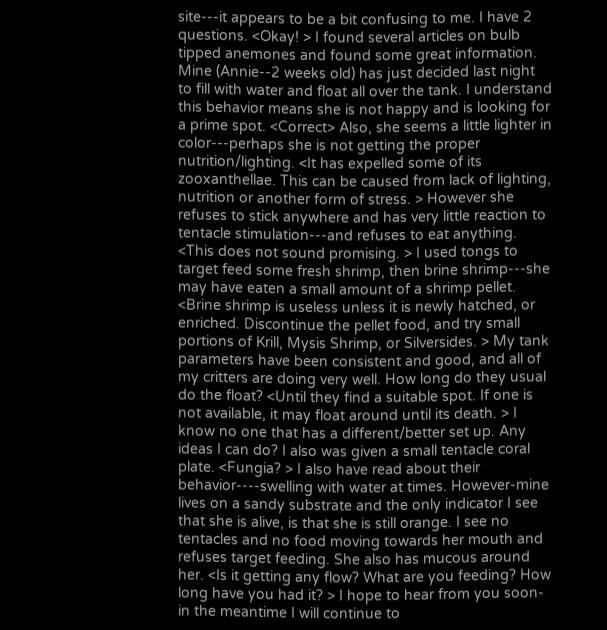site---it appears to be a bit confusing to me. I have 2 questions. <Okay! > I found several articles on bulb tipped anemones and found some great information. Mine (Annie--2 weeks old) has just decided last night to fill with water and float all over the tank. I understand this behavior means she is not happy and is looking for a prime spot. <Correct> Also, she seems a little lighter in color---perhaps she is not getting the proper nutrition/lighting. <It has expelled some of its zooxanthellae. This can be caused from lack of lighting, nutrition or another form of stress. > However she refuses to stick anywhere and has very little reaction to tentacle stimulation---and refuses to eat anything. <This does not sound promising. > I used tongs to target feed some fresh shrimp, then brine shrimp---she may have eaten a small amount of a shrimp pellet. <Brine shrimp is useless unless it is newly hatched, or enriched. Discontinue the pellet food, and try small portions of Krill, Mysis Shrimp, or Silversides. > My tank parameters have been consistent and good, and all of my critters are doing very well. How long do they usual do the float? <Until they find a suitable spot. If one is not available, it may float around until its death. > I know no one that has a different/better set up. Any ideas I can do? I also was given a small tentacle coral plate. <Fungia? > I also have read about their behavior----swelling with water at times. However-mine lives on a sandy substrate and the only indicator I see that she is alive, is that she is still orange. I see no tentacles and no food moving towards her mouth and refuses target feeding. She also has mucous around her. <Is it getting any flow? What are you feeding? How long have you had it? > I hope to hear from you soon-in the meantime I will continue to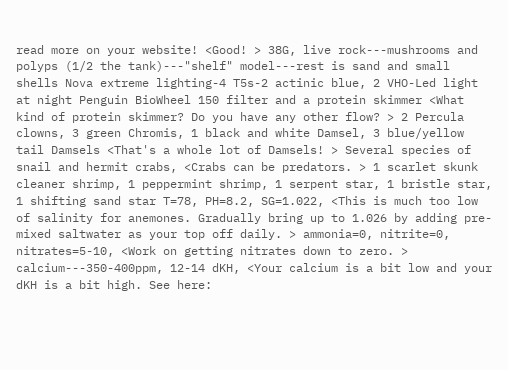read more on your website! <Good! > 38G, live rock---mushrooms and polyps (1/2 the tank)---"shelf" model---rest is sand and small shells Nova extreme lighting-4 T5s-2 actinic blue, 2 VHO-Led light at night Penguin BioWheel 150 filter and a protein skimmer <What kind of protein skimmer? Do you have any other flow? > 2 Percula clowns, 3 green Chromis, 1 black and white Damsel, 3 blue/yellow tail Damsels <That's a whole lot of Damsels! > Several species of snail and hermit crabs, <Crabs can be predators. > 1 scarlet skunk cleaner shrimp, 1 peppermint shrimp, 1 serpent star, 1 bristle star, 1 shifting sand star T=78, PH=8.2, SG=1.022, <This is much too low of salinity for anemones. Gradually bring up to 1.026 by adding pre-mixed saltwater as your top off daily. > ammonia=0, nitrite=0, nitrates=5-10, <Work on getting nitrates down to zero. > calcium---350-400ppm, 12-14 dKH, <Your calcium is a bit low and your dKH is a bit high. See here: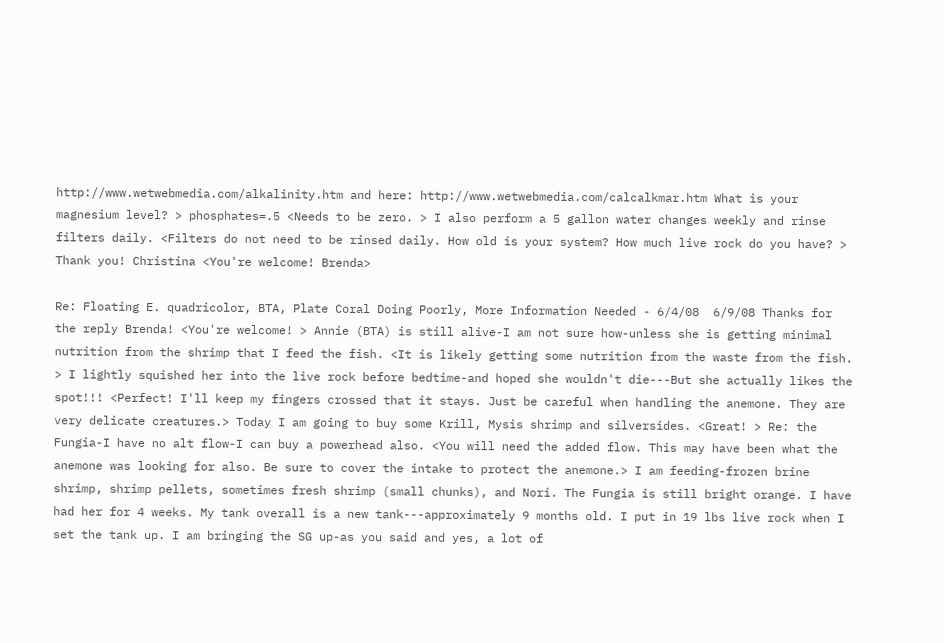http://www.wetwebmedia.com/alkalinity.htm and here: http://www.wetwebmedia.com/calcalkmar.htm What is your magnesium level? > phosphates=.5 <Needs to be zero. > I also perform a 5 gallon water changes weekly and rinse filters daily. <Filters do not need to be rinsed daily. How old is your system? How much live rock do you have? > Thank you! Christina <You're welcome! Brenda>

Re: Floating E. quadricolor, BTA, Plate Coral Doing Poorly, More Information Needed - 6/4/08  6/9/08 Thanks for the reply Brenda! <You're welcome! > Annie (BTA) is still alive-I am not sure how-unless she is getting minimal nutrition from the shrimp that I feed the fish. <It is likely getting some nutrition from the waste from the fish. > I lightly squished her into the live rock before bedtime-and hoped she wouldn't die---But she actually likes the spot!!! <Perfect! I'll keep my fingers crossed that it stays. Just be careful when handling the anemone. They are very delicate creatures.> Today I am going to buy some Krill, Mysis shrimp and silversides. <Great! > Re: the Fungia-I have no alt flow-I can buy a powerhead also. <You will need the added flow. This may have been what the anemone was looking for also. Be sure to cover the intake to protect the anemone.> I am feeding-frozen brine shrimp, shrimp pellets, sometimes fresh shrimp (small chunks), and Nori. The Fungia is still bright orange. I have had her for 4 weeks. My tank overall is a new tank---approximately 9 months old. I put in 19 lbs live rock when I set the tank up. I am bringing the SG up-as you said and yes, a lot of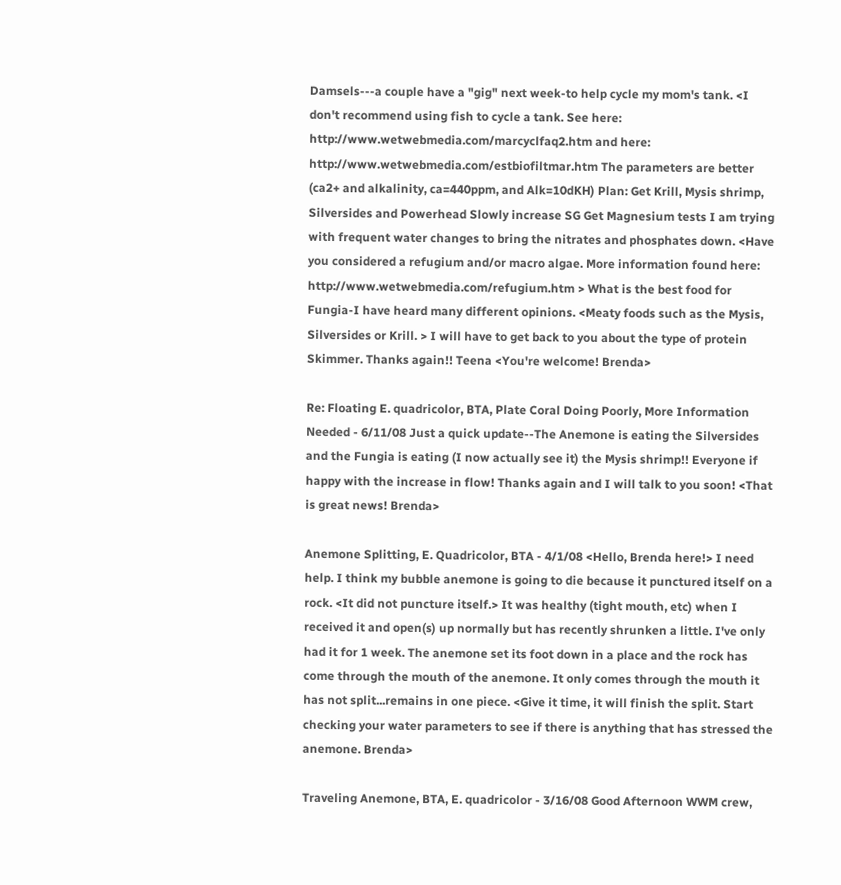Damsels---a couple have a "gig" next week-to help cycle my mom's tank. <I don't recommend using fish to cycle a tank. See here: http://www.wetwebmedia.com/marcyclfaq2.htm and here: http://www.wetwebmedia.com/estbiofiltmar.htm The parameters are better (ca2+ and alkalinity, ca=440ppm, and Alk=10dKH) Plan: Get Krill, Mysis shrimp, Silversides and Powerhead Slowly increase SG Get Magnesium tests I am trying with frequent water changes to bring the nitrates and phosphates down. <Have you considered a refugium and/or macro algae. More information found here: http://www.wetwebmedia.com/refugium.htm > What is the best food for Fungia-I have heard many different opinions. <Meaty foods such as the Mysis, Silversides or Krill. > I will have to get back to you about the type of protein Skimmer. Thanks again!! Teena <You're welcome! Brenda>

Re: Floating E. quadricolor, BTA, Plate Coral Doing Poorly, More Information Needed - 6/11/08 Just a quick update--The Anemone is eating the Silversides and the Fungia is eating (I now actually see it) the Mysis shrimp!! Everyone if happy with the increase in flow! Thanks again and I will talk to you soon! <That is great news! Brenda>

Anemone Splitting, E. Quadricolor, BTA - 4/1/08 <Hello, Brenda here!> I need help. I think my bubble anemone is going to die because it punctured itself on a rock. <It did not puncture itself.> It was healthy (tight mouth, etc) when I received it and open(s) up normally but has recently shrunken a little. I've only had it for 1 week. The anemone set its foot down in a place and the rock has come through the mouth of the anemone. It only comes through the mouth it has not split...remains in one piece. <Give it time, it will finish the split. Start checking your water parameters to see if there is anything that has stressed the anemone. Brenda>

Traveling Anemone, BTA, E. quadricolor - 3/16/08 Good Afternoon WWM crew,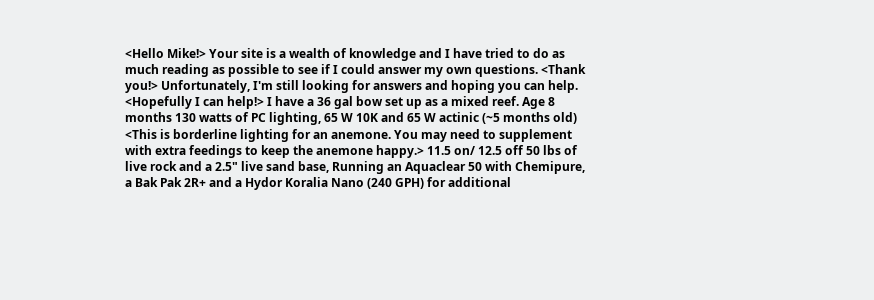<Hello Mike!> Your site is a wealth of knowledge and I have tried to do as much reading as possible to see if I could answer my own questions. <Thank you!> Unfortunately, I'm still looking for answers and hoping you can help. <Hopefully I can help!> I have a 36 gal bow set up as a mixed reef. Age 8 months 130 watts of PC lighting, 65 W 10K and 65 W actinic (~5 months old) <This is borderline lighting for an anemone. You may need to supplement with extra feedings to keep the anemone happy.> 11.5 on/ 12.5 off 50 lbs of live rock and a 2.5" live sand base, Running an Aquaclear 50 with Chemipure, a Bak Pak 2R+ and a Hydor Koralia Nano (240 GPH) for additional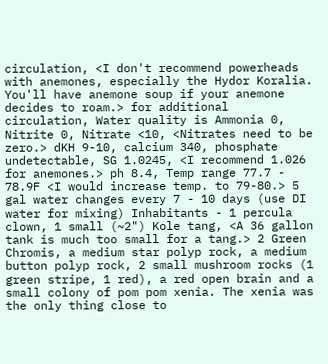circulation, <I don't recommend powerheads with anemones, especially the Hydor Koralia. You'll have anemone soup if your anemone decides to roam.> for additional circulation, Water quality is Ammonia 0, Nitrite 0, Nitrate <10, <Nitrates need to be zero.> dKH 9-10, calcium 340, phosphate undetectable, SG 1.0245, <I recommend 1.026 for anemones.> ph 8.4, Temp range 77.7 - 78.9F <I would increase temp. to 79-80.> 5 gal water changes every 7 - 10 days (use DI water for mixing) Inhabitants - 1 percula clown, 1 small (~2") Kole tang, <A 36 gallon tank is much too small for a tang.> 2 Green Chromis, a medium star polyp rock, a medium button polyp rock, 2 small mushroom rocks (1 green stripe, 1 red), a red open brain and a small colony of pom pom xenia. The xenia was the only thing close to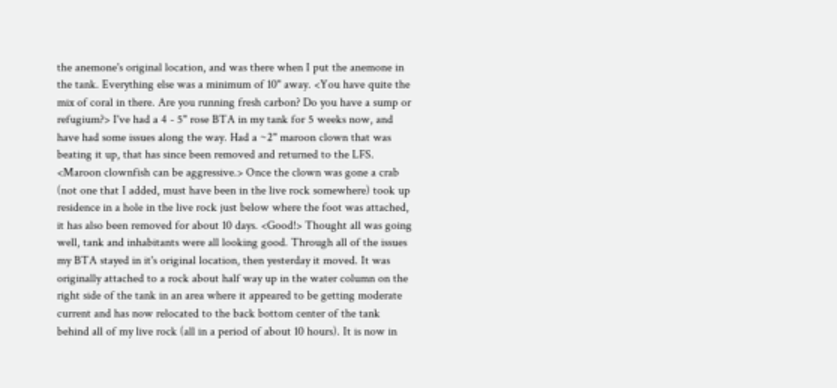the anemone's original location, and was there when I put the anemone in the tank. Everything else was a minimum of 10" away. <You have quite the mix of coral in there. Are you running fresh carbon? Do you have a sump or refugium?> I've had a 4 - 5" rose BTA in my tank for 5 weeks now, and have had some issues along the way. Had a ~2" maroon clown that was beating it up, that has since been removed and returned to the LFS. <Maroon clownfish can be aggressive.> Once the clown was gone a crab (not one that I added, must have been in the live rock somewhere) took up residence in a hole in the live rock just below where the foot was attached, it has also been removed for about 10 days. <Good!> Thought all was going well, tank and inhabitants were all looking good. Through all of the issues my BTA stayed in it's original location, then yesterday it moved. It was originally attached to a rock about half way up in the water column on the right side of the tank in an area where it appeared to be getting moderate current and has now relocated to the back bottom center of the tank behind all of my live rock (all in a period of about 10 hours). It is now in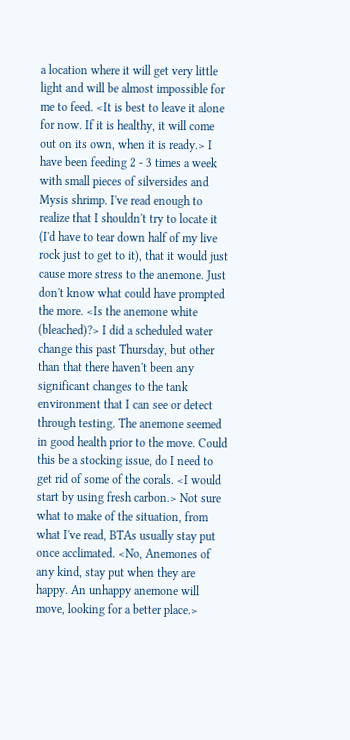a location where it will get very little light and will be almost impossible for me to feed. <It is best to leave it alone for now. If it is healthy, it will come out on its own, when it is ready.> I have been feeding 2 - 3 times a week with small pieces of silversides and Mysis shrimp. I've read enough to realize that I shouldn't try to locate it (I'd have to tear down half of my live rock just to get to it), that it would just cause more stress to the anemone. Just don't know what could have prompted the more. <Is the anemone white (bleached)?> I did a scheduled water change this past Thursday, but other than that there haven't been any significant changes to the tank environment that I can see or detect through testing. The anemone seemed in good health prior to the move. Could this be a stocking issue, do I need to get rid of some of the corals. <I would start by using fresh carbon.> Not sure what to make of the situation, from what I've read, BTAs usually stay put once acclimated. <No, Anemones of any kind, stay put when they are happy. An unhappy anemone will move, looking for a better place.>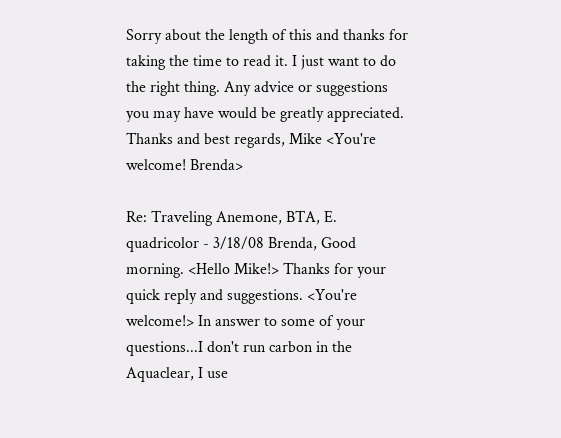Sorry about the length of this and thanks for taking the time to read it. I just want to do the right thing. Any advice or suggestions you may have would be greatly appreciated. Thanks and best regards, Mike <You're welcome! Brenda>

Re: Traveling Anemone, BTA, E. quadricolor - 3/18/08 Brenda, Good morning. <Hello Mike!> Thanks for your quick reply and suggestions. <You're welcome!> In answer to some of your questions...I don't run carbon in the Aquaclear, I use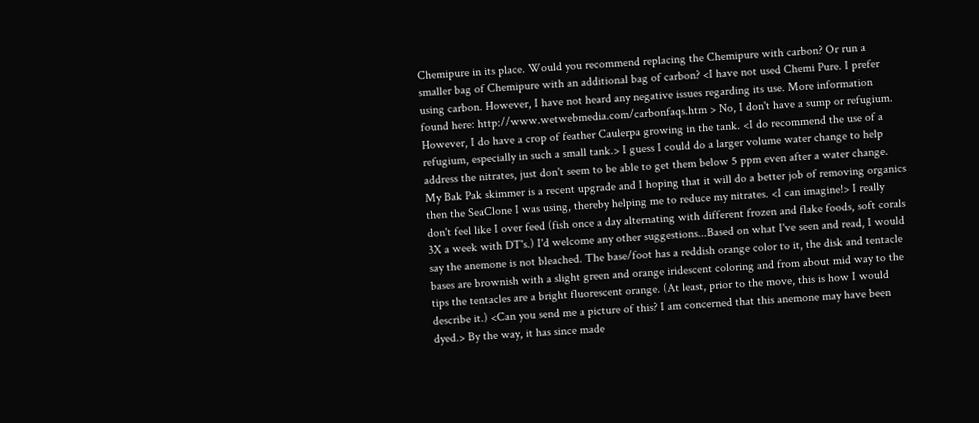Chemipure in its place. Would you recommend replacing the Chemipure with carbon? Or run a smaller bag of Chemipure with an additional bag of carbon? <I have not used Chemi Pure. I prefer using carbon. However, I have not heard any negative issues regarding its use. More information found here: http://www.wetwebmedia.com/carbonfaqs.htm > No, I don't have a sump or refugium. However, I do have a crop of feather Caulerpa growing in the tank. <I do recommend the use of a refugium, especially in such a small tank.> I guess I could do a larger volume water change to help address the nitrates, just don't seem to be able to get them below 5 ppm even after a water change. My Bak Pak skimmer is a recent upgrade and I hoping that it will do a better job of removing organics then the SeaClone I was using, thereby helping me to reduce my nitrates. <I can imagine!> I really don't feel like I over feed (fish once a day alternating with different frozen and flake foods, soft corals 3X a week with DT's.) I'd welcome any other suggestions...Based on what I've seen and read, I would say the anemone is not bleached. The base/foot has a reddish orange color to it, the disk and tentacle bases are brownish with a slight green and orange iridescent coloring and from about mid way to the tips the tentacles are a bright fluorescent orange. (At least, prior to the move, this is how I would describe it.) <Can you send me a picture of this? I am concerned that this anemone may have been dyed.> By the way, it has since made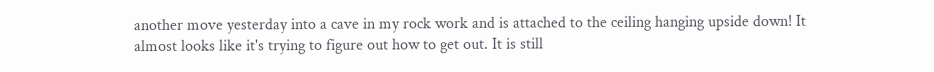another move yesterday into a cave in my rock work and is attached to the ceiling hanging upside down! It almost looks like it's trying to figure out how to get out. It is still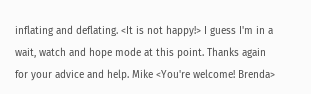inflating and deflating. <It is not happy!> I guess I'm in a wait, watch and hope mode at this point. Thanks again for your advice and help. Mike <You're welcome! Brenda>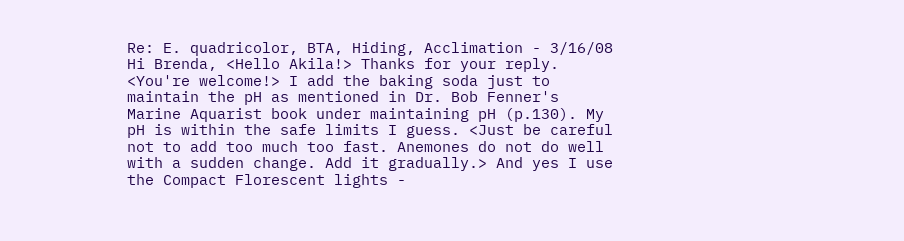Re: E. quadricolor, BTA, Hiding, Acclimation - 3/16/08 Hi Brenda, <Hello Akila!> Thanks for your reply. <You're welcome!> I add the baking soda just to maintain the pH as mentioned in Dr. Bob Fenner's Marine Aquarist book under maintaining pH (p.130). My pH is within the safe limits I guess. <Just be careful not to add too much too fast. Anemones do not do well with a sudden change. Add it gradually.> And yes I use the Compact Florescent lights -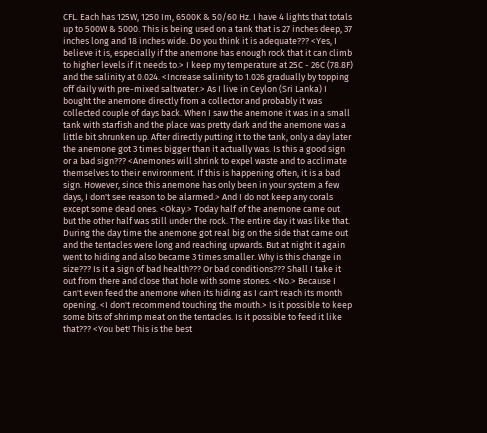CFL. Each has 125W, 1250 Im, 6500K & 50/60 Hz. I have 4 lights that totals up to 500W & 5000. This is being used on a tank that is 27 inches deep, 37 inches long and 18 inches wide. Do you think it is adequate??? <Yes, I believe it is, especially if the anemone has enough rock that it can climb to higher levels if it needs to.> I keep my temperature at 25C - 26C (78.8F) and the salinity at 0.024. <Increase salinity to 1.026 gradually by topping off daily with pre-mixed saltwater.> As I live in Ceylon (Sri Lanka) I bought the anemone directly from a collector and probably it was collected couple of days back. When I saw the anemone it was in a small tank with starfish and the place was pretty dark and the anemone was a little bit shrunken up. After directly putting it to the tank, only a day later the anemone got 3 times bigger than it actually was. Is this a good sign or a bad sign??? <Anemones will shrink to expel waste and to acclimate themselves to their environment. If this is happening often, it is a bad sign. However, since this anemone has only been in your system a few days, I don't see reason to be alarmed.> And I do not keep any corals except some dead ones. <Okay.> Today half of the anemone came out but the other half was still under the rock. The entire day it was like that. During the day time the anemone got real big on the side that came out and the tentacles were long and reaching upwards. But at night it again went to hiding and also became 3 times smaller. Why is this change in size??? Is it a sign of bad health??? Or bad conditions??? Shall I take it out from there and close that hole with some stones. <No.> Because I can't even feed the anemone when its hiding as I can't reach its month opening. <I don't recommend touching the mouth.> Is it possible to keep some bits of shrimp meat on the tentacles. Is it possible to feed it like that??? <You bet! This is the best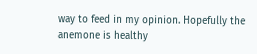way to feed in my opinion. Hopefully the anemone is healthy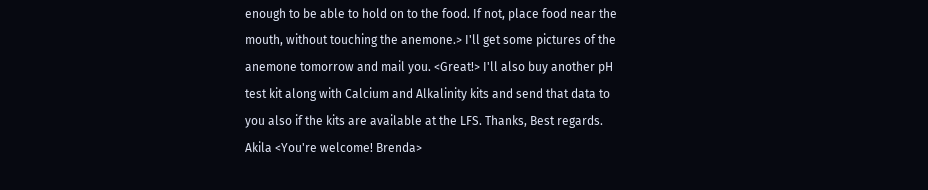enough to be able to hold on to the food. If not, place food near the mouth, without touching the anemone.> I'll get some pictures of the anemone tomorrow and mail you. <Great!> I'll also buy another pH test kit along with Calcium and Alkalinity kits and send that data to you also if the kits are available at the LFS. Thanks, Best regards. Akila <You're welcome! Brenda>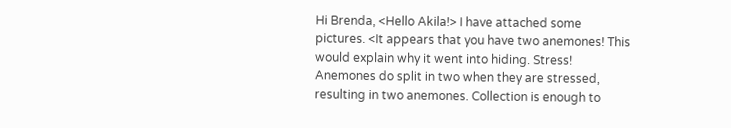Hi Brenda, <Hello Akila!> I have attached some pictures. <It appears that you have two anemones! This would explain why it went into hiding. Stress! Anemones do split in two when they are stressed, resulting in two anemones. Collection is enough to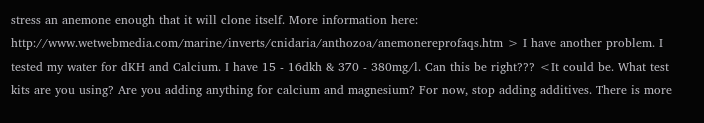stress an anemone enough that it will clone itself. More information here: http://www.wetwebmedia.com/marine/inverts/cnidaria/anthozoa/anemonereprofaqs.htm > I have another problem. I tested my water for dKH and Calcium. I have 15 - 16dkh & 370 - 380mg/l. Can this be right??? <It could be. What test kits are you using? Are you adding anything for calcium and magnesium? For now, stop adding additives. There is more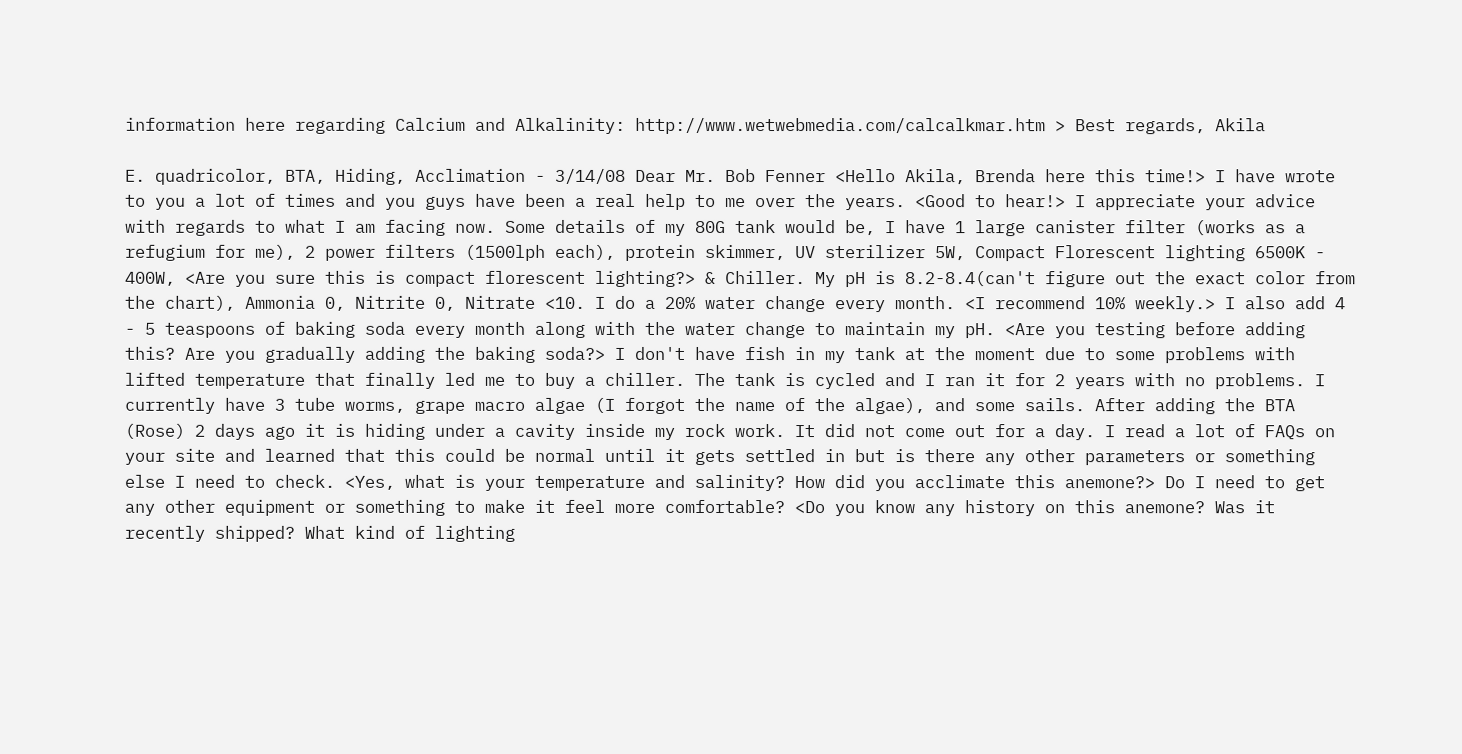information here regarding Calcium and Alkalinity: http://www.wetwebmedia.com/calcalkmar.htm > Best regards, Akila

E. quadricolor, BTA, Hiding, Acclimation - 3/14/08 Dear Mr. Bob Fenner <Hello Akila, Brenda here this time!> I have wrote to you a lot of times and you guys have been a real help to me over the years. <Good to hear!> I appreciate your advice with regards to what I am facing now. Some details of my 80G tank would be, I have 1 large canister filter (works as a refugium for me), 2 power filters (1500lph each), protein skimmer, UV sterilizer 5W, Compact Florescent lighting 6500K - 400W, <Are you sure this is compact florescent lighting?> & Chiller. My pH is 8.2-8.4(can't figure out the exact color from the chart), Ammonia 0, Nitrite 0, Nitrate <10. I do a 20% water change every month. <I recommend 10% weekly.> I also add 4 - 5 teaspoons of baking soda every month along with the water change to maintain my pH. <Are you testing before adding this? Are you gradually adding the baking soda?> I don't have fish in my tank at the moment due to some problems with lifted temperature that finally led me to buy a chiller. The tank is cycled and I ran it for 2 years with no problems. I currently have 3 tube worms, grape macro algae (I forgot the name of the algae), and some sails. After adding the BTA (Rose) 2 days ago it is hiding under a cavity inside my rock work. It did not come out for a day. I read a lot of FAQs on your site and learned that this could be normal until it gets settled in but is there any other parameters or something else I need to check. <Yes, what is your temperature and salinity? How did you acclimate this anemone?> Do I need to get any other equipment or something to make it feel more comfortable? <Do you know any history on this anemone? Was it recently shipped? What kind of lighting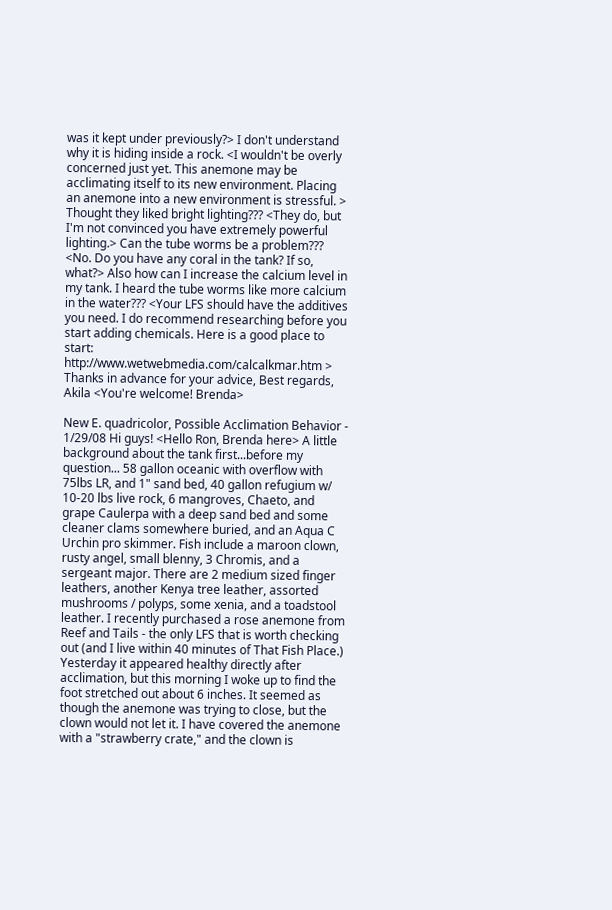was it kept under previously?> I don't understand why it is hiding inside a rock. <I wouldn't be overly concerned just yet. This anemone may be acclimating itself to its new environment. Placing an anemone into a new environment is stressful. > Thought they liked bright lighting??? <They do, but I'm not convinced you have extremely powerful lighting.> Can the tube worms be a problem??? <No. Do you have any coral in the tank? If so, what?> Also how can I increase the calcium level in my tank. I heard the tube worms like more calcium in the water??? <Your LFS should have the additives you need. I do recommend researching before you start adding chemicals. Here is a good place to start: http://www.wetwebmedia.com/calcalkmar.htm > Thanks in advance for your advice, Best regards, Akila <You're welcome! Brenda>

New E. quadricolor, Possible Acclimation Behavior - 1/29/08 Hi guys! <Hello Ron, Brenda here> A little background about the tank first...before my question... 58 gallon oceanic with overflow with 75lbs LR, and 1" sand bed, 40 gallon refugium w/ 10-20 lbs live rock, 6 mangroves, Chaeto, and grape Caulerpa with a deep sand bed and some cleaner clams somewhere buried, and an Aqua C Urchin pro skimmer. Fish include a maroon clown, rusty angel, small blenny, 3 Chromis, and a sergeant major. There are 2 medium sized finger leathers, another Kenya tree leather, assorted mushrooms / polyps, some xenia, and a toadstool leather. I recently purchased a rose anemone from Reef and Tails - the only LFS that is worth checking out (and I live within 40 minutes of That Fish Place.) Yesterday it appeared healthy directly after acclimation, but this morning I woke up to find the foot stretched out about 6 inches. It seemed as though the anemone was trying to close, but the clown would not let it. I have covered the anemone with a "strawberry crate," and the clown is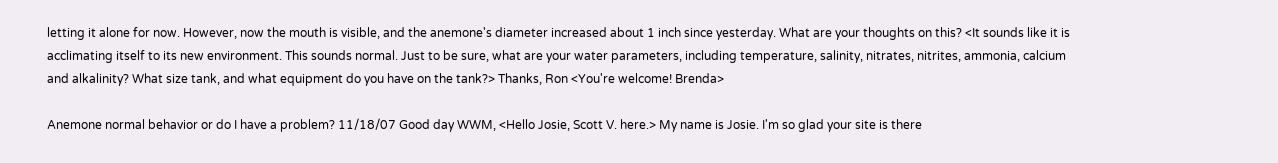letting it alone for now. However, now the mouth is visible, and the anemone's diameter increased about 1 inch since yesterday. What are your thoughts on this? <It sounds like it is acclimating itself to its new environment. This sounds normal. Just to be sure, what are your water parameters, including temperature, salinity, nitrates, nitrites, ammonia, calcium and alkalinity? What size tank, and what equipment do you have on the tank?> Thanks, Ron <You're welcome! Brenda>

Anemone normal behavior or do I have a problem? 11/18/07 Good day WWM, <Hello Josie, Scott V. here.> My name is Josie. I'm so glad your site is there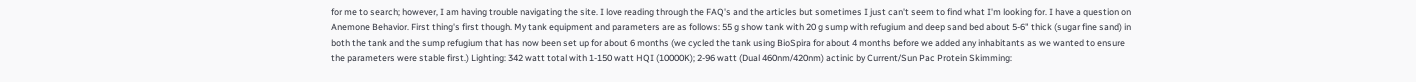for me to search; however, I am having trouble navigating the site. I love reading through the FAQ's and the articles but sometimes I just can't seem to find what I'm looking for. I have a question on Anemone Behavior. First thing's first though. My tank equipment and parameters are as follows: 55 g show tank with 20 g sump with refugium and deep sand bed about 5-6" thick (sugar fine sand) in both the tank and the sump refugium that has now been set up for about 6 months (we cycled the tank using BioSpira for about 4 months before we added any inhabitants as we wanted to ensure the parameters were stable first.) Lighting: 342 watt total with 1-150 watt HQI (10000K); 2-96 watt (Dual 460nm/420nm) actinic by Current/Sun Pac Protein Skimming: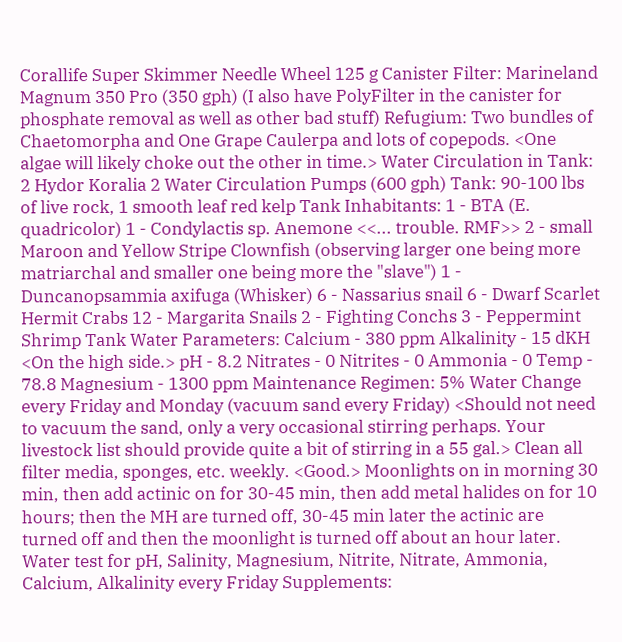Corallife Super Skimmer Needle Wheel 125 g Canister Filter: Marineland Magnum 350 Pro (350 gph) (I also have PolyFilter in the canister for phosphate removal as well as other bad stuff) Refugium: Two bundles of Chaetomorpha and One Grape Caulerpa and lots of copepods. <One algae will likely choke out the other in time.> Water Circulation in Tank: 2 Hydor Koralia 2 Water Circulation Pumps (600 gph) Tank: 90-100 lbs of live rock, 1 smooth leaf red kelp Tank Inhabitants: 1 - BTA (E. quadricolor) 1 - Condylactis sp. Anemone <<... trouble. RMF>> 2 - small Maroon and Yellow Stripe Clownfish (observing larger one being more matriarchal and smaller one being more the "slave") 1 - Duncanopsammia axifuga (Whisker) 6 - Nassarius snail 6 - Dwarf Scarlet Hermit Crabs 12 - Margarita Snails 2 - Fighting Conchs 3 - Peppermint Shrimp Tank Water Parameters: Calcium - 380 ppm Alkalinity - 15 dKH <On the high side.> pH - 8.2 Nitrates - 0 Nitrites - 0 Ammonia - 0 Temp - 78.8 Magnesium - 1300 ppm Maintenance Regimen: 5% Water Change every Friday and Monday (vacuum sand every Friday) <Should not need to vacuum the sand, only a very occasional stirring perhaps. Your livestock list should provide quite a bit of stirring in a 55 gal.> Clean all filter media, sponges, etc. weekly. <Good.> Moonlights on in morning 30 min, then add actinic on for 30-45 min, then add metal halides on for 10 hours; then the MH are turned off, 30-45 min later the actinic are turned off and then the moonlight is turned off about an hour later. Water test for pH, Salinity, Magnesium, Nitrite, Nitrate, Ammonia, Calcium, Alkalinity every Friday Supplements: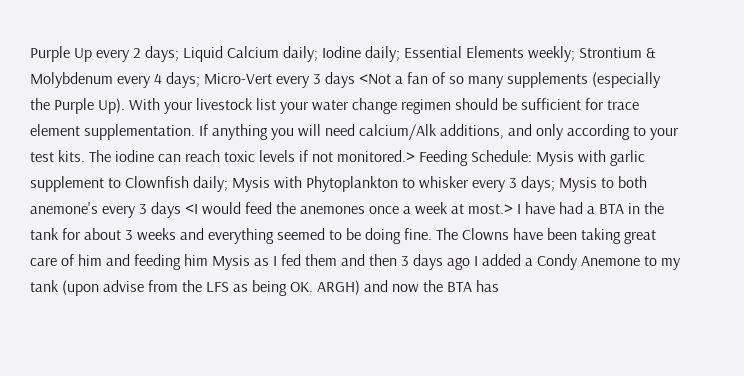Purple Up every 2 days; Liquid Calcium daily; Iodine daily; Essential Elements weekly; Strontium & Molybdenum every 4 days; Micro-Vert every 3 days <Not a fan of so many supplements (especially the Purple Up). With your livestock list your water change regimen should be sufficient for trace element supplementation. If anything you will need calcium/Alk additions, and only according to your test kits. The iodine can reach toxic levels if not monitored.> Feeding Schedule: Mysis with garlic supplement to Clownfish daily; Mysis with Phytoplankton to whisker every 3 days; Mysis to both anemone's every 3 days <I would feed the anemones once a week at most.> I have had a BTA in the tank for about 3 weeks and everything seemed to be doing fine. The Clowns have been taking great care of him and feeding him Mysis as I fed them and then 3 days ago I added a Condy Anemone to my tank (upon advise from the LFS as being OK. ARGH) and now the BTA has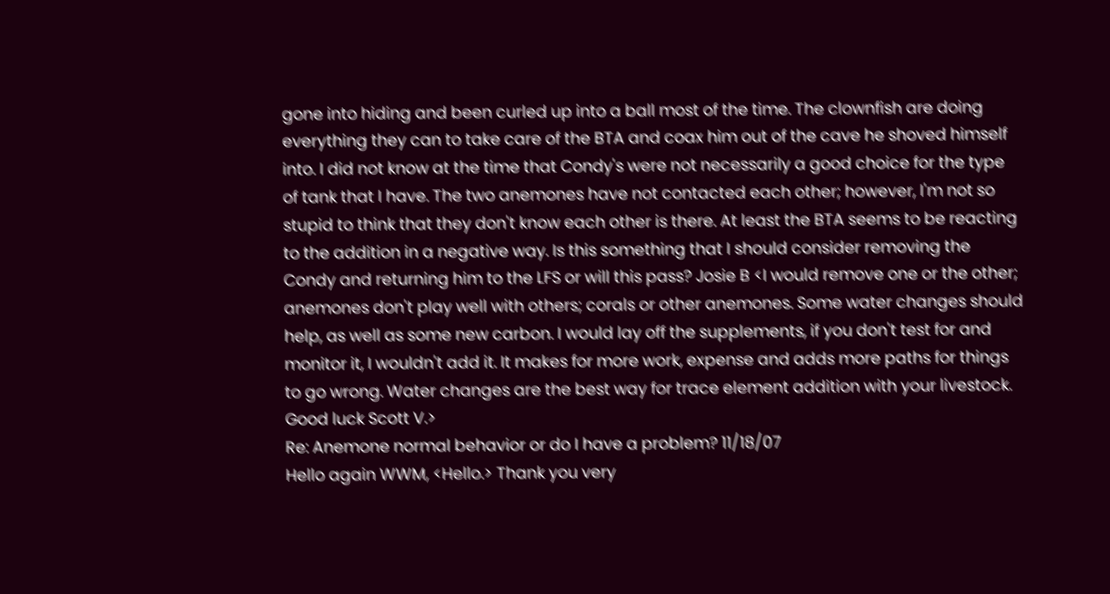gone into hiding and been curled up into a ball most of the time. The clownfish are doing everything they can to take care of the BTA and coax him out of the cave he shoved himself into. I did not know at the time that Condy's were not necessarily a good choice for the type of tank that I have. The two anemones have not contacted each other; however, I'm not so stupid to think that they don't know each other is there. At least the BTA seems to be reacting to the addition in a negative way. Is this something that I should consider removing the Condy and returning him to the LFS or will this pass? Josie B <I would remove one or the other; anemones don't play well with others; corals or other anemones. Some water changes should help, as well as some new carbon. I would lay off the supplements, if you don't test for and monitor it, I wouldn't add it. It makes for more work, expense and adds more paths for things to go wrong. Water changes are the best way for trace element addition with your livestock. Good luck Scott V.>
Re: Anemone normal behavior or do I have a problem? 11/18/07
Hello again WWM, <Hello.> Thank you very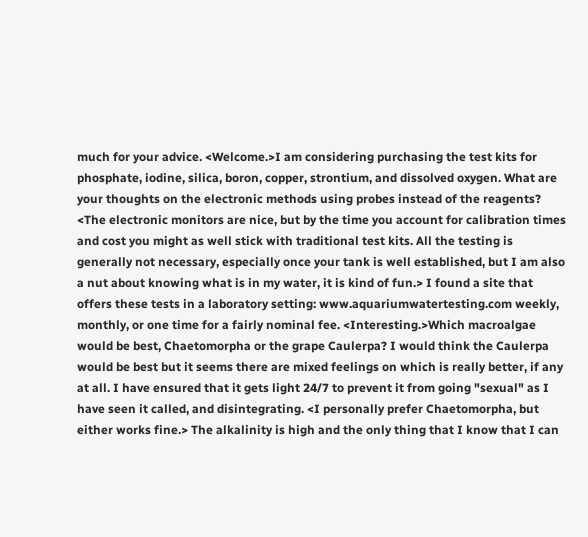much for your advice. <Welcome.>I am considering purchasing the test kits for phosphate, iodine, silica, boron, copper, strontium, and dissolved oxygen. What are your thoughts on the electronic methods using probes instead of the reagents? <The electronic monitors are nice, but by the time you account for calibration times and cost you might as well stick with traditional test kits. All the testing is generally not necessary, especially once your tank is well established, but I am also a nut about knowing what is in my water, it is kind of fun.> I found a site that offers these tests in a laboratory setting: www.aquariumwatertesting.com weekly, monthly, or one time for a fairly nominal fee. <Interesting.>Which macroalgae would be best, Chaetomorpha or the grape Caulerpa? I would think the Caulerpa would be best but it seems there are mixed feelings on which is really better, if any at all. I have ensured that it gets light 24/7 to prevent it from going "sexual" as I have seen it called, and disintegrating. <I personally prefer Chaetomorpha, but either works fine.> The alkalinity is high and the only thing that I know that I can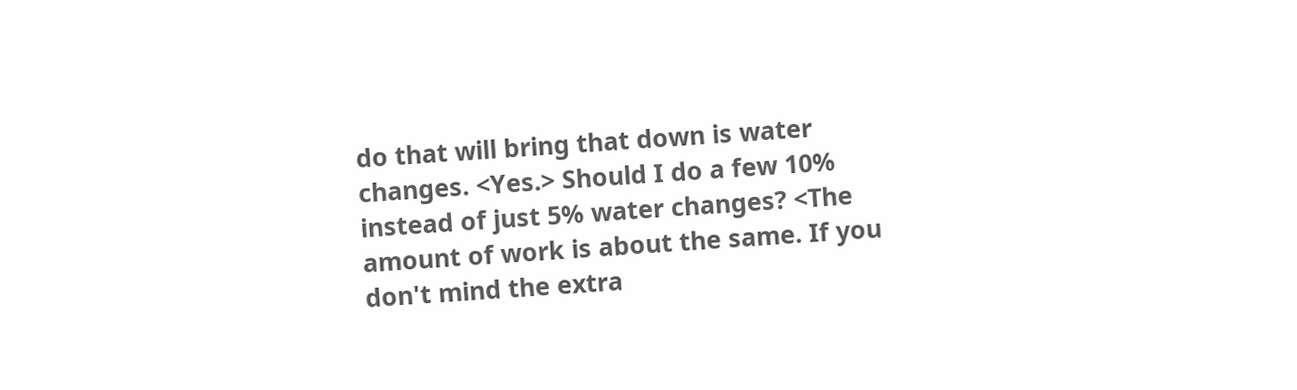do that will bring that down is water changes. <Yes.> Should I do a few 10% instead of just 5% water changes? <The amount of work is about the same. If you don't mind the extra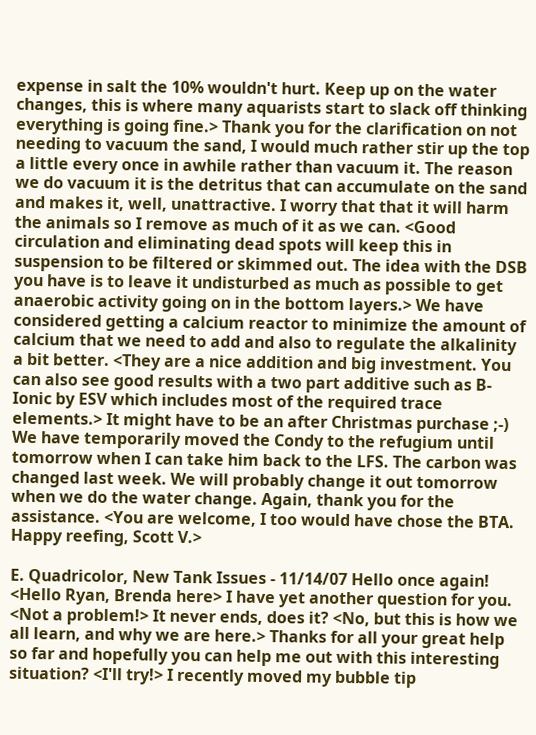expense in salt the 10% wouldn't hurt. Keep up on the water changes, this is where many aquarists start to slack off thinking everything is going fine.> Thank you for the clarification on not needing to vacuum the sand, I would much rather stir up the top a little every once in awhile rather than vacuum it. The reason we do vacuum it is the detritus that can accumulate on the sand and makes it, well, unattractive. I worry that that it will harm the animals so I remove as much of it as we can. <Good circulation and eliminating dead spots will keep this in suspension to be filtered or skimmed out. The idea with the DSB you have is to leave it undisturbed as much as possible to get anaerobic activity going on in the bottom layers.> We have considered getting a calcium reactor to minimize the amount of calcium that we need to add and also to regulate the alkalinity a bit better. <They are a nice addition and big investment. You can also see good results with a two part additive such as B-Ionic by ESV which includes most of the required trace elements.> It might have to be an after Christmas purchase ;-) We have temporarily moved the Condy to the refugium until tomorrow when I can take him back to the LFS. The carbon was changed last week. We will probably change it out tomorrow when we do the water change. Again, thank you for the assistance. <You are welcome, I too would have chose the BTA. Happy reefing, Scott V.>

E. Quadricolor, New Tank Issues - 11/14/07 Hello once again! <Hello Ryan, Brenda here> I have yet another question for you. <Not a problem!> It never ends, does it? <No, but this is how we all learn, and why we are here.> Thanks for all your great help so far and hopefully you can help me out with this interesting situation? <I'll try!> I recently moved my bubble tip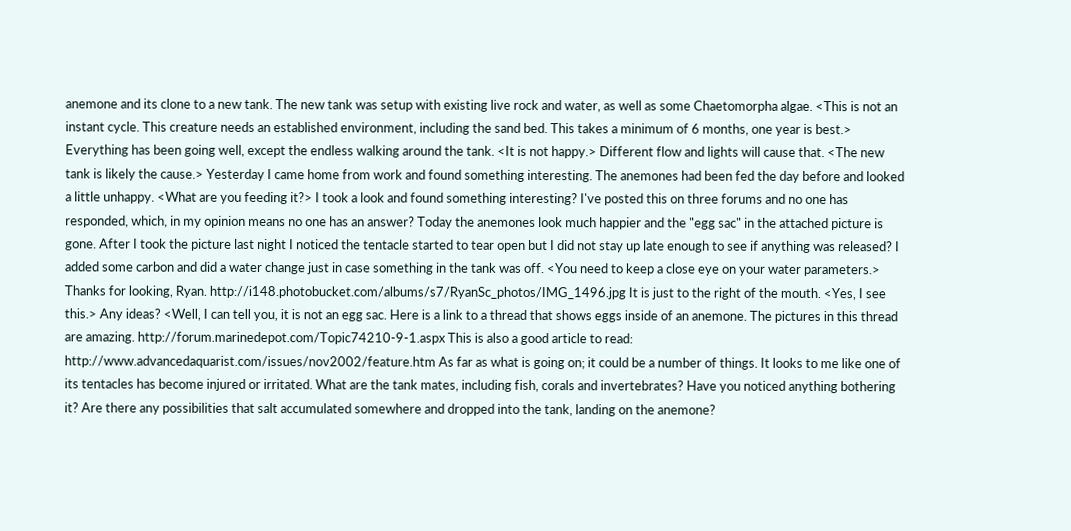anemone and its clone to a new tank. The new tank was setup with existing live rock and water, as well as some Chaetomorpha algae. <This is not an instant cycle. This creature needs an established environment, including the sand bed. This takes a minimum of 6 months, one year is best.> Everything has been going well, except the endless walking around the tank. <It is not happy.> Different flow and lights will cause that. <The new tank is likely the cause.> Yesterday I came home from work and found something interesting. The anemones had been fed the day before and looked a little unhappy. <What are you feeding it?> I took a look and found something interesting? I've posted this on three forums and no one has responded, which, in my opinion means no one has an answer? Today the anemones look much happier and the "egg sac" in the attached picture is gone. After I took the picture last night I noticed the tentacle started to tear open but I did not stay up late enough to see if anything was released? I added some carbon and did a water change just in case something in the tank was off. <You need to keep a close eye on your water parameters.> Thanks for looking, Ryan. http://i148.photobucket.com/albums/s7/RyanSc_photos/IMG_1496.jpg It is just to the right of the mouth. <Yes, I see this.> Any ideas? <Well, I can tell you, it is not an egg sac. Here is a link to a thread that shows eggs inside of an anemone. The pictures in this thread are amazing. http://forum.marinedepot.com/Topic74210-9-1.aspx This is also a good article to read: http://www.advancedaquarist.com/issues/nov2002/feature.htm As far as what is going on; it could be a number of things. It looks to me like one of its tentacles has become injured or irritated. What are the tank mates, including fish, corals and invertebrates? Have you noticed anything bothering it? Are there any possibilities that salt accumulated somewhere and dropped into the tank, landing on the anemone?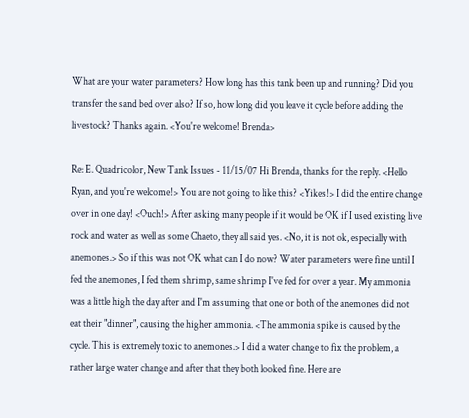What are your water parameters? How long has this tank been up and running? Did you transfer the sand bed over also? If so, how long did you leave it cycle before adding the livestock? Thanks again. <You're welcome! Brenda>

Re: E. Quadricolor, New Tank Issues - 11/15/07 Hi Brenda, thanks for the reply. <Hello Ryan, and you're welcome!> You are not going to like this? <Yikes!> I did the entire change over in one day! <Ouch!> After asking many people if it would be OK if I used existing live rock and water as well as some Chaeto, they all said yes. <No, it is not ok, especially with anemones.> So if this was not OK what can I do now? Water parameters were fine until I fed the anemones, I fed them shrimp, same shrimp I've fed for over a year. My ammonia was a little high the day after and I'm assuming that one or both of the anemones did not eat their "dinner", causing the higher ammonia. <The ammonia spike is caused by the cycle. This is extremely toxic to anemones.> I did a water change to fix the problem, a rather large water change and after that they both looked fine. Here are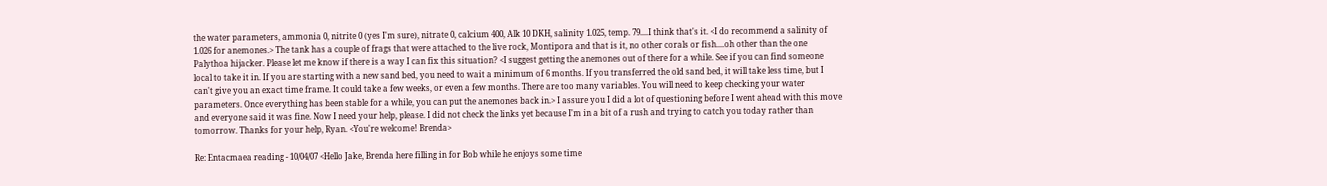the water parameters, ammonia 0, nitrite 0 (yes I'm sure), nitrate 0, calcium 400, Alk 10 DKH, salinity 1.025, temp. 79....I think that's it. <I do recommend a salinity of 1.026 for anemones.> The tank has a couple of frags that were attached to the live rock, Montipora and that is it, no other corals or fish....oh other than the one Palythoa hijacker. Please let me know if there is a way I can fix this situation? <I suggest getting the anemones out of there for a while. See if you can find someone local to take it in. If you are starting with a new sand bed, you need to wait a minimum of 6 months. If you transferred the old sand bed, it will take less time, but I can't give you an exact time frame. It could take a few weeks, or even a few months. There are too many variables. You will need to keep checking your water parameters. Once everything has been stable for a while, you can put the anemones back in.> I assure you I did a lot of questioning before I went ahead with this move and everyone said it was fine. Now I need your help, please. I did not check the links yet because I'm in a bit of a rush and trying to catch you today rather than tomorrow. Thanks for your help, Ryan. <You're welcome! Brenda>

Re: Entacmaea reading - 10/04/07 <Hello Jake, Brenda here filling in for Bob while he enjoys some time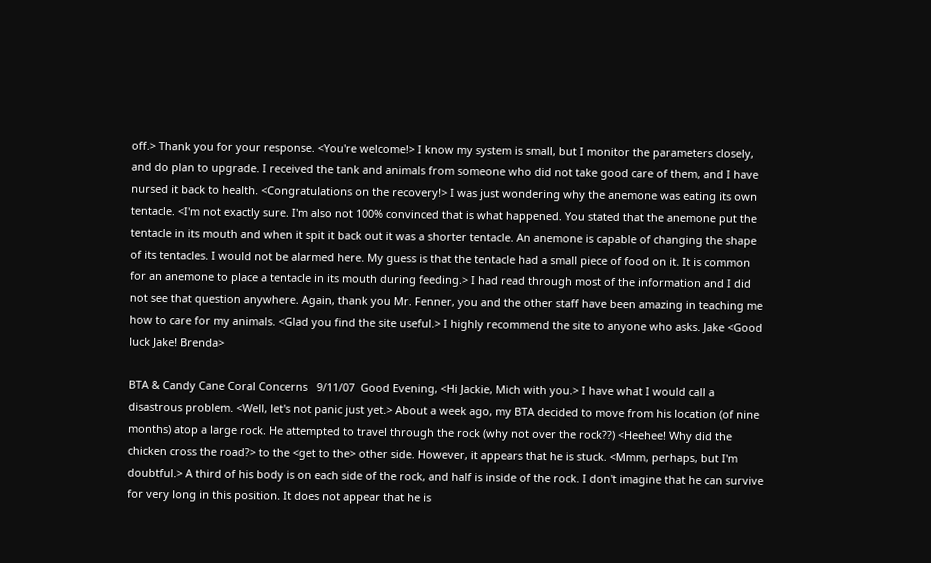off.> Thank you for your response. <You're welcome!> I know my system is small, but I monitor the parameters closely, and do plan to upgrade. I received the tank and animals from someone who did not take good care of them, and I have nursed it back to health. <Congratulations on the recovery!> I was just wondering why the anemone was eating its own tentacle. <I'm not exactly sure. I'm also not 100% convinced that is what happened. You stated that the anemone put the tentacle in its mouth and when it spit it back out it was a shorter tentacle. An anemone is capable of changing the shape of its tentacles. I would not be alarmed here. My guess is that the tentacle had a small piece of food on it. It is common for an anemone to place a tentacle in its mouth during feeding.> I had read through most of the information and I did not see that question anywhere. Again, thank you Mr. Fenner, you and the other staff have been amazing in teaching me how to care for my animals. <Glad you find the site useful.> I highly recommend the site to anyone who asks. Jake <Good luck Jake! Brenda>

BTA & Candy Cane Coral Concerns   9/11/07  Good Evening, <Hi Jackie, Mich with you.> I have what I would call a disastrous problem. <Well, let's not panic just yet.> About a week ago, my BTA decided to move from his location (of nine months) atop a large rock. He attempted to travel through the rock (why not over the rock??) <Heehee! Why did the chicken cross the road?> to the <get to the> other side. However, it appears that he is stuck. <Mmm, perhaps, but I'm doubtful.> A third of his body is on each side of the rock, and half is inside of the rock. I don't imagine that he can survive for very long in this position. It does not appear that he is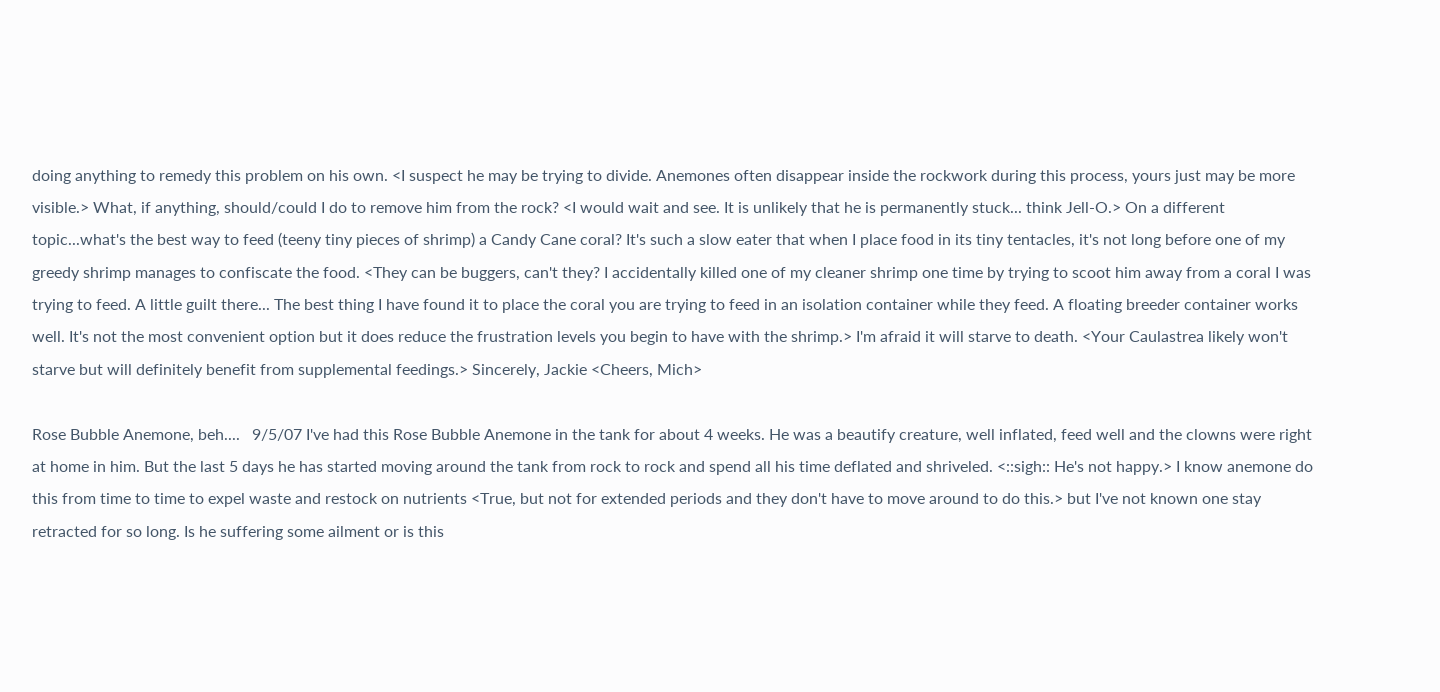doing anything to remedy this problem on his own. <I suspect he may be trying to divide. Anemones often disappear inside the rockwork during this process, yours just may be more visible.> What, if anything, should/could I do to remove him from the rock? <I would wait and see. It is unlikely that he is permanently stuck... think Jell-O.> On a different topic...what's the best way to feed (teeny tiny pieces of shrimp) a Candy Cane coral? It's such a slow eater that when I place food in its tiny tentacles, it's not long before one of my greedy shrimp manages to confiscate the food. <They can be buggers, can't they? I accidentally killed one of my cleaner shrimp one time by trying to scoot him away from a coral I was trying to feed. A little guilt there... The best thing I have found it to place the coral you are trying to feed in an isolation container while they feed. A floating breeder container works well. It's not the most convenient option but it does reduce the frustration levels you begin to have with the shrimp.> I'm afraid it will starve to death. <Your Caulastrea likely won't starve but will definitely benefit from supplemental feedings.> Sincerely, Jackie <Cheers, Mich>

Rose Bubble Anemone, beh....   9/5/07 I've had this Rose Bubble Anemone in the tank for about 4 weeks. He was a beautify creature, well inflated, feed well and the clowns were right at home in him. But the last 5 days he has started moving around the tank from rock to rock and spend all his time deflated and shriveled. <::sigh:: He's not happy.> I know anemone do this from time to time to expel waste and restock on nutrients <True, but not for extended periods and they don't have to move around to do this.> but I've not known one stay retracted for so long. Is he suffering some ailment or is this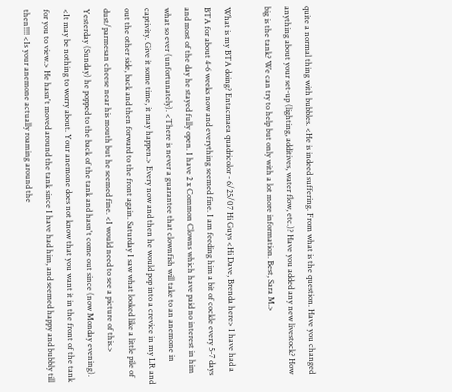quite a normal thing with bubbles. <He is indeed suffering. From what is the question. Have you changed anything about your set-up (lighting, additives, water flow, etc.)? Have you added any new livestock? How big is the tank? We can try to help but only with a lot more information. Best, Sara M.>

What is my BTA doing? Entacmaea quadricolor - 6/25/07 Hi Guys <Hi Dave, Brenda here> I have had a BTA for about 4-6 weeks now and everything seemed fine. I am feeding him a bit of cockle every 5-7 days and most of the day he stayed fully open. I have 2 x Common Clowns which have paid no interest in him what so ever (unfortunately). <There is never a guarantee that clownfish will take to an anemone in captivity. Give it some time, it may happen.> Every now and then he would pop into a crevice in my LR and out the other side, back and then forward to the front again. Saturday I saw what looked like a little pile of dust/parmesan cheese near his mouth but he seemed fine. <I would need to see a picture of this.> Yesterday (Sunday) he popped to the back of the tank and hasn't come out since (now Monday evening). <It may be nothing to worry about. Your anemone does not know that you want it in the front of the tank for you to view.> He hasn't moved around the tank since I have had him, and seemed happy and bubbly till then!!!! <Is your anemone actually roaming around the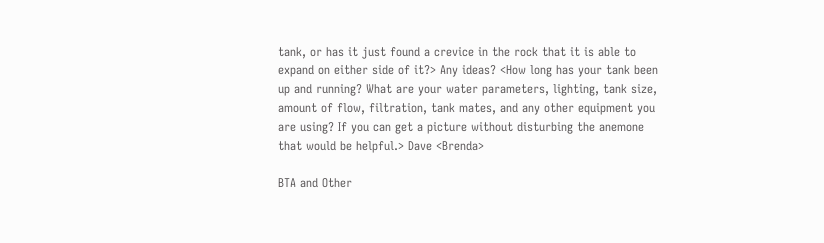tank, or has it just found a crevice in the rock that it is able to expand on either side of it?> Any ideas? <How long has your tank been up and running? What are your water parameters, lighting, tank size, amount of flow, filtration, tank mates, and any other equipment you are using? If you can get a picture without disturbing the anemone that would be helpful.> Dave <Brenda>

BTA and Other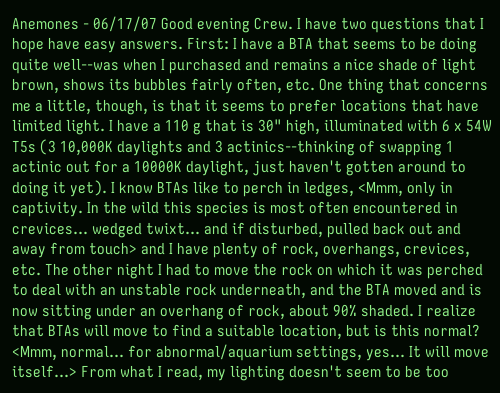Anemones - 06/17/07 Good evening Crew. I have two questions that I hope have easy answers. First: I have a BTA that seems to be doing quite well--was when I purchased and remains a nice shade of light brown, shows its bubbles fairly often, etc. One thing that concerns me a little, though, is that it seems to prefer locations that have limited light. I have a 110 g that is 30" high, illuminated with 6 x 54W T5s (3 10,000K daylights and 3 actinics--thinking of swapping 1 actinic out for a 10000K daylight, just haven't gotten around to doing it yet). I know BTAs like to perch in ledges, <Mmm, only in captivity. In the wild this species is most often encountered in crevices... wedged twixt... and if disturbed, pulled back out and away from touch> and I have plenty of rock, overhangs, crevices, etc. The other night I had to move the rock on which it was perched to deal with an unstable rock underneath, and the BTA moved and is now sitting under an overhang of rock, about 90% shaded. I realize that BTAs will move to find a suitable location, but is this normal? <Mmm, normal... for abnormal/aquarium settings, yes... It will move itself...> From what I read, my lighting doesn't seem to be too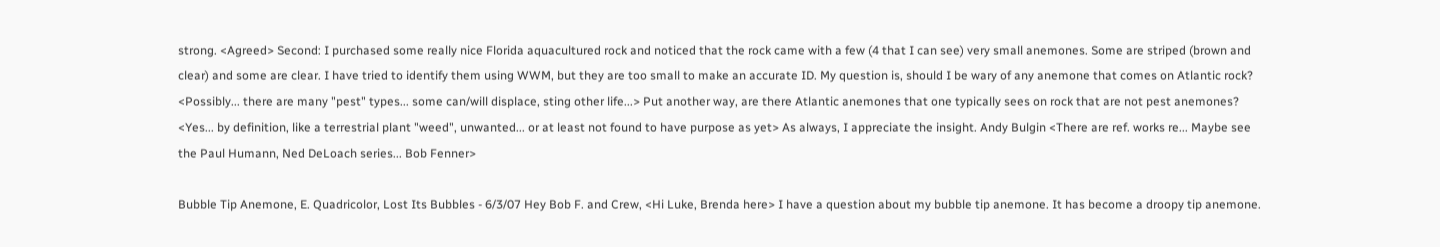strong. <Agreed> Second: I purchased some really nice Florida aquacultured rock and noticed that the rock came with a few (4 that I can see) very small anemones. Some are striped (brown and clear) and some are clear. I have tried to identify them using WWM, but they are too small to make an accurate ID. My question is, should I be wary of any anemone that comes on Atlantic rock? <Possibly... there are many "pest" types... some can/will displace, sting other life...> Put another way, are there Atlantic anemones that one typically sees on rock that are not pest anemones? <Yes... by definition, like a terrestrial plant "weed", unwanted... or at least not found to have purpose as yet> As always, I appreciate the insight. Andy Bulgin <There are ref. works re... Maybe see the Paul Humann, Ned DeLoach series... Bob Fenner>

Bubble Tip Anemone, E. Quadricolor, Lost Its Bubbles - 6/3/07 Hey Bob F. and Crew, <Hi Luke, Brenda here> I have a question about my bubble tip anemone. It has become a droopy tip anemone.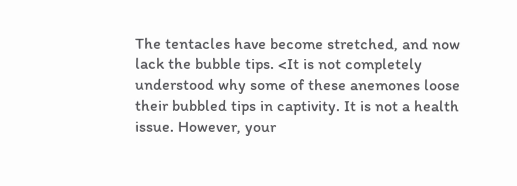The tentacles have become stretched, and now lack the bubble tips. <It is not completely understood why some of these anemones loose their bubbled tips in captivity. It is not a health issue. However, your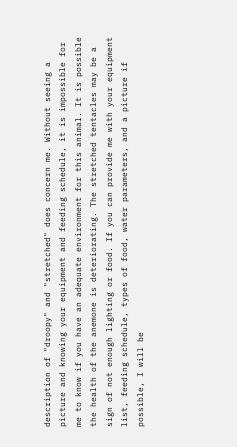description of "droopy" and "stretched" does concern me. Without seeing a picture and knowing your equipment and feeding schedule, it is impossible for me to know if you have an adequate environment for this animal. It is possible the health of the anemone is deteriorating. The stretched tentacles may be a sign of not enough lighting or food. If you can provide me with your equipment list, feeding schedule, types of food, water parameters, and a picture if possible, I will be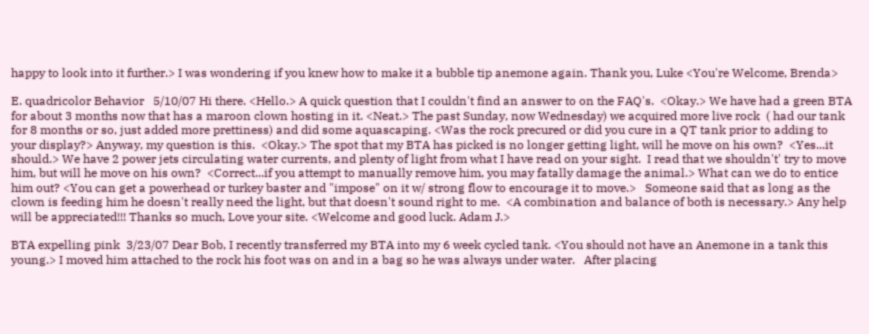happy to look into it further.> I was wondering if you knew how to make it a bubble tip anemone again. Thank you, Luke <You're Welcome, Brenda>

E. quadricolor Behavior   5/10/07 Hi there. <Hello.> A quick question that I couldn't find an answer to on the FAQ's.  <Okay.> We have had a green BTA for about 3 months now that has a maroon clown hosting in it. <Neat.> The past Sunday, now Wednesday) we acquired more live rock  ( had our tank for 8 months or so, just added more prettiness) and did some aquascaping. <Was the rock precured or did you cure in a QT tank prior to adding to your display?> Anyway, my question is this.  <Okay.> The spot that my BTA has picked is no longer getting light, will he move on his own?  <Yes...it should.> We have 2 power jets circulating water currents, and plenty of light from what I have read on your sight.  I read that we shouldn't' try to move him, but will he move on his own?  <Correct...if you attempt to manually remove him, you may fatally damage the animal.> What can we do to entice him out? <You can get a powerhead or turkey baster and "impose" on it w/ strong flow to encourage it to move.>   Someone said that as long as the clown is feeding him he doesn't really need the light, but that doesn't sound right to me.  <A combination and balance of both is necessary.> Any help will be appreciated!!! Thanks so much, Love your site. <Welcome and good luck. Adam J.>

BTA expelling pink  3/23/07 Dear Bob, I recently transferred my BTA into my 6 week cycled tank. <You should not have an Anemone in a tank this young.> I moved him attached to the rock his foot was on and in a bag so he was always under water.   After placing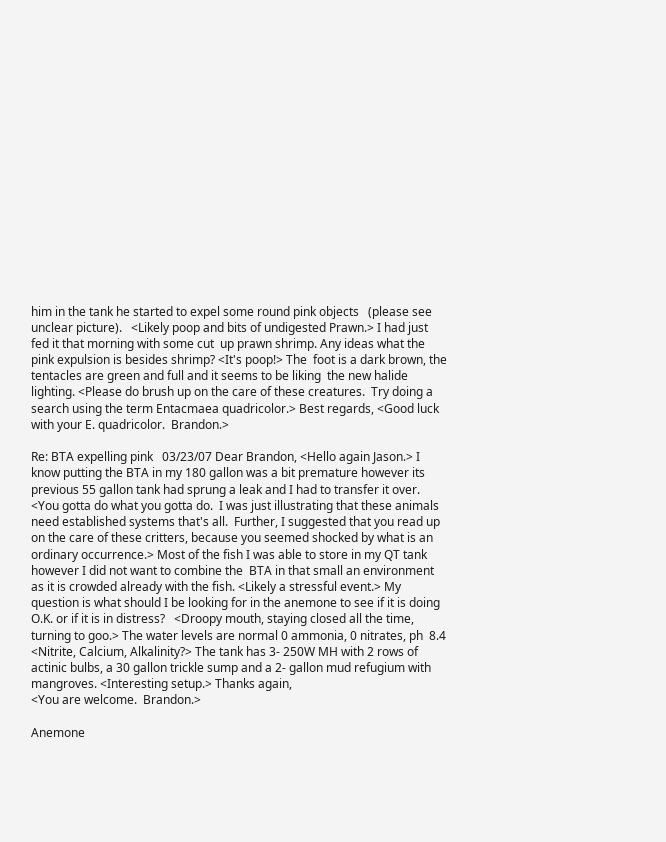him in the tank he started to expel some round pink objects   (please see unclear picture).   <Likely poop and bits of undigested Prawn.> I had just fed it that morning with some cut  up prawn shrimp. Any ideas what the pink expulsion is besides shrimp? <It's poop!> The  foot is a dark brown, the tentacles are green and full and it seems to be liking  the new halide lighting. <Please do brush up on the care of these creatures.  Try doing a search using the term Entacmaea quadricolor.> Best regards, <Good luck with your E. quadricolor.  Brandon.>

Re: BTA expelling pink   03/23/07 Dear Brandon, <Hello again Jason.> I know putting the BTA in my 180 gallon was a bit premature however its previous 55 gallon tank had sprung a leak and I had to transfer it over. <You gotta do what you gotta do.  I was just illustrating that these animals need established systems that's all.  Further, I suggested that you read up on the care of these critters, because you seemed shocked by what is an ordinary occurrence.> Most of the fish I was able to store in my QT tank however I did not want to combine the  BTA in that small an environment as it is crowded already with the fish. <Likely a stressful event.> My  question is what should I be looking for in the anemone to see if it is doing O.K. or if it is in distress?   <Droopy mouth, staying closed all the time, turning to goo.> The water levels are normal 0 ammonia, 0 nitrates, ph  8.4 <Nitrite, Calcium, Alkalinity?> The tank has 3- 250W MH with 2 rows of actinic bulbs, a 30 gallon trickle sump and a 2- gallon mud refugium with mangroves. <Interesting setup.> Thanks again,
<You are welcome.  Brandon.>

Anemone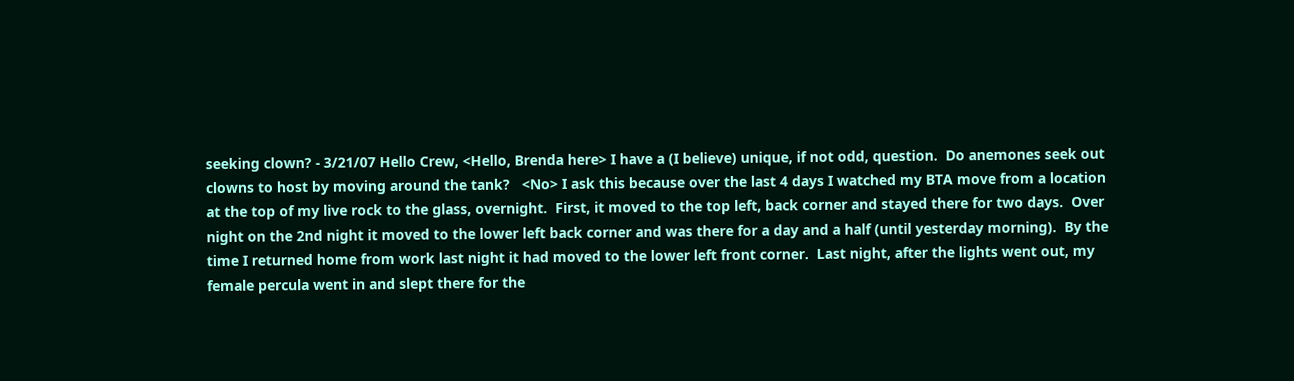seeking clown? - 3/21/07 Hello Crew, <Hello, Brenda here> I have a (I believe) unique, if not odd, question.  Do anemones seek out clowns to host by moving around the tank?   <No> I ask this because over the last 4 days I watched my BTA move from a location at the top of my live rock to the glass, overnight.  First, it moved to the top left, back corner and stayed there for two days.  Over night on the 2nd night it moved to the lower left back corner and was there for a day and a half (until yesterday morning).  By the time I returned home from work last night it had moved to the lower left front corner.  Last night, after the lights went out, my female percula went in and slept there for the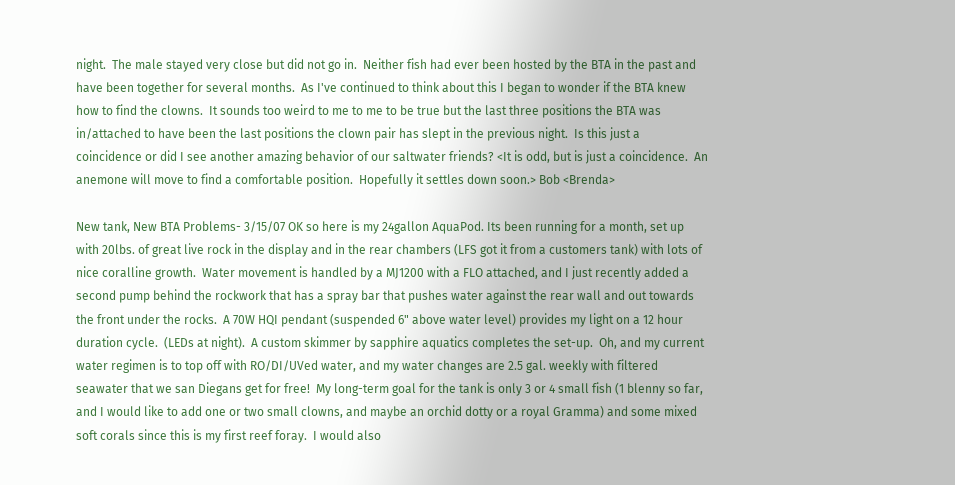night.  The male stayed very close but did not go in.  Neither fish had ever been hosted by the BTA in the past and have been together for several months.  As I've continued to think about this I began to wonder if the BTA knew how to find the clowns.  It sounds too weird to me to me to be true but the last three positions the BTA was in/attached to have been the last positions the clown pair has slept in the previous night.  Is this just a coincidence or did I see another amazing behavior of our saltwater friends? <It is odd, but is just a coincidence.  An anemone will move to find a comfortable position.  Hopefully it settles down soon.> Bob <Brenda>

New tank, New BTA Problems- 3/15/07 OK so here is my 24gallon AquaPod. Its been running for a month, set up with 20lbs. of great live rock in the display and in the rear chambers (LFS got it from a customers tank) with lots of nice coralline growth.  Water movement is handled by a MJ1200 with a FLO attached, and I just recently added a second pump behind the rockwork that has a spray bar that pushes water against the rear wall and out towards the front under the rocks.  A 70W HQI pendant (suspended 6" above water level) provides my light on a 12 hour duration cycle.  (LEDs at night).  A custom skimmer by sapphire aquatics completes the set-up.  Oh, and my current water regimen is to top off with RO/DI/UVed water, and my water changes are 2.5 gal. weekly with filtered seawater that we san Diegans get for free!  My long-term goal for the tank is only 3 or 4 small fish (1 blenny so far, and I would like to add one or two small clowns, and maybe an orchid dotty or a royal Gramma) and some mixed soft corals since this is my first reef foray.  I would also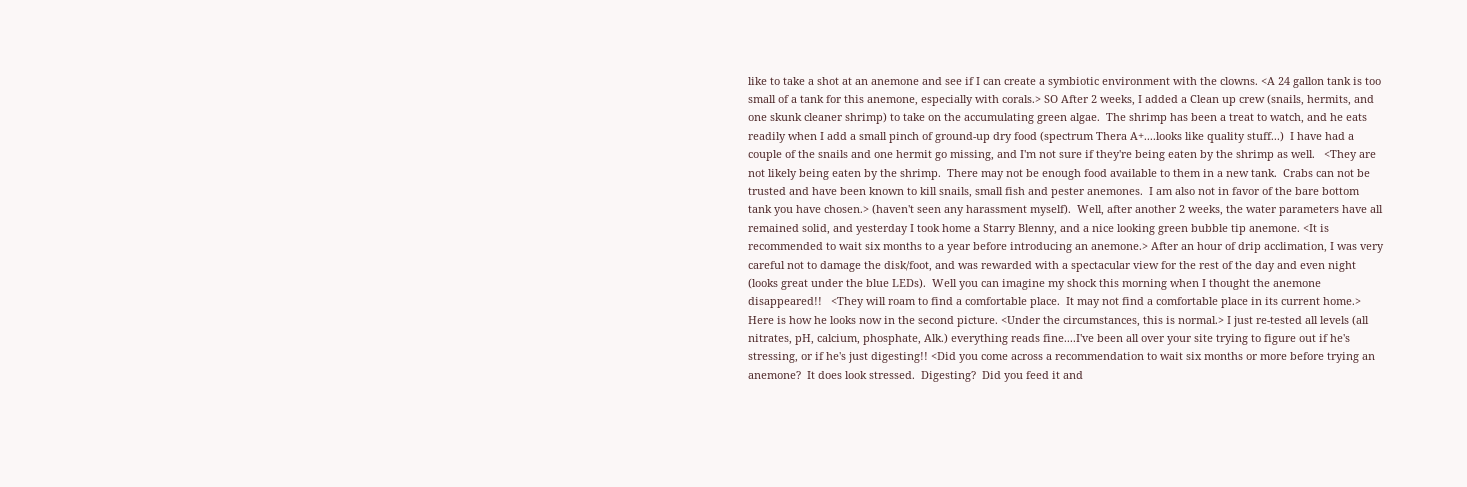like to take a shot at an anemone and see if I can create a symbiotic environment with the clowns. <A 24 gallon tank is too small of a tank for this anemone, especially with corals.> SO After 2 weeks, I added a Clean up crew (snails, hermits, and one skunk cleaner shrimp) to take on the accumulating green algae.  The shrimp has been a treat to watch, and he eats readily when I add a small pinch of ground-up dry food (spectrum Thera A+....looks like quality stuff...)  I have had a couple of the snails and one hermit go missing, and I'm not sure if they're being eaten by the shrimp as well.   <They are not likely being eaten by the shrimp.  There may not be enough food available to them in a new tank.  Crabs can not be trusted and have been known to kill snails, small fish and pester anemones.  I am also not in favor of the bare bottom tank you have chosen.> (haven't seen any harassment myself).  Well, after another 2 weeks, the water parameters have all remained solid, and yesterday I took home a Starry Blenny, and a nice looking green bubble tip anemone. <It is recommended to wait six months to a year before introducing an anemone.> After an hour of drip acclimation, I was very careful not to damage the disk/foot, and was rewarded with a spectacular view for the rest of the day and even night (looks great under the blue LEDs).  Well you can imagine my shock this morning when I thought the anemone disappeared!!   <They will roam to find a comfortable place.  It may not find a comfortable place in its current home.> Here is how he looks now in the second picture. <Under the circumstances, this is normal.> I just re-tested all levels (all nitrates, pH, calcium, phosphate, Alk.) everything reads fine....I've been all over your site trying to figure out if he's stressing, or if he's just digesting!! <Did you come across a recommendation to wait six months or more before trying an anemone?  It does look stressed.  Digesting?  Did you feed it and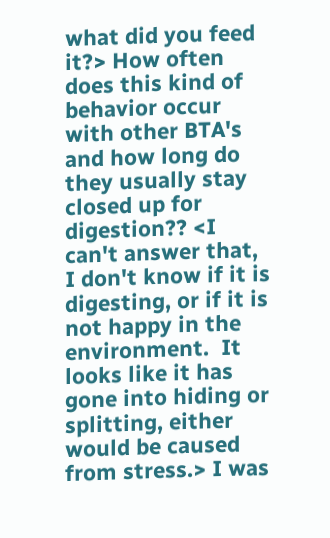what did you feed it?> How often does this kind of behavior occur with other BTA's and how long do they usually stay closed up for digestion?? <I can't answer that, I don't know if it is digesting, or if it is not happy in the environment.  It looks like it has gone into hiding or splitting, either would be caused from stress.> I was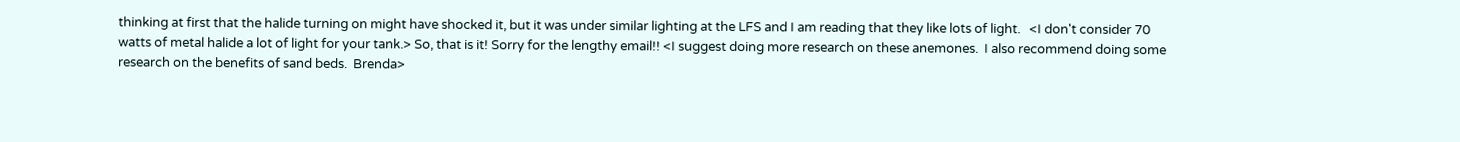thinking at first that the halide turning on might have shocked it, but it was under similar lighting at the LFS and I am reading that they like lots of light.   <I don't consider 70 watts of metal halide a lot of light for your tank.> So, that is it! Sorry for the lengthy email!! <I suggest doing more research on these anemones.  I also recommend doing some research on the benefits of sand beds.  Brenda>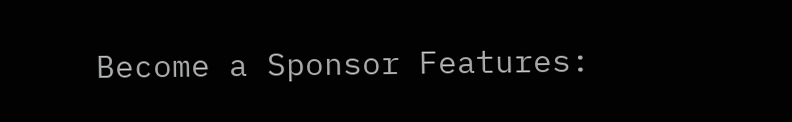Become a Sponsor Features: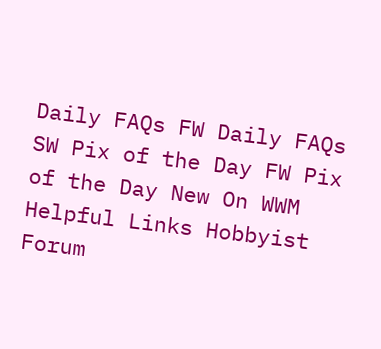Daily FAQs FW Daily FAQs SW Pix of the Day FW Pix of the Day New On WWM
Helpful Links Hobbyist Forum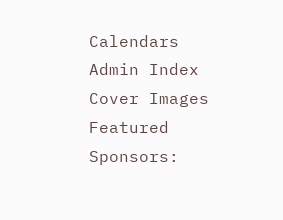Calendars Admin Index Cover Images
Featured Sponsors: